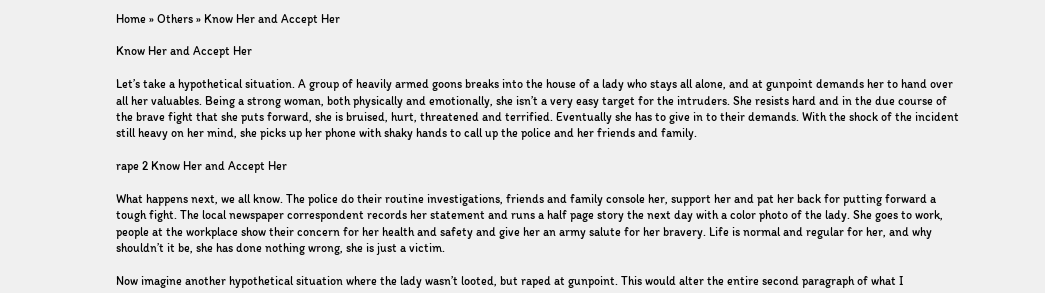Home » Others » Know Her and Accept Her

Know Her and Accept Her

Let’s take a hypothetical situation. A group of heavily armed goons breaks into the house of a lady who stays all alone, and at gunpoint demands her to hand over all her valuables. Being a strong woman, both physically and emotionally, she isn’t a very easy target for the intruders. She resists hard and in the due course of the brave fight that she puts forward, she is bruised, hurt, threatened and terrified. Eventually she has to give in to their demands. With the shock of the incident still heavy on her mind, she picks up her phone with shaky hands to call up the police and her friends and family.

rape 2 Know Her and Accept Her

What happens next, we all know. The police do their routine investigations, friends and family console her, support her and pat her back for putting forward a tough fight. The local newspaper correspondent records her statement and runs a half page story the next day with a color photo of the lady. She goes to work, people at the workplace show their concern for her health and safety and give her an army salute for her bravery. Life is normal and regular for her, and why shouldn’t it be, she has done nothing wrong, she is just a victim.

Now imagine another hypothetical situation where the lady wasn’t looted, but raped at gunpoint. This would alter the entire second paragraph of what I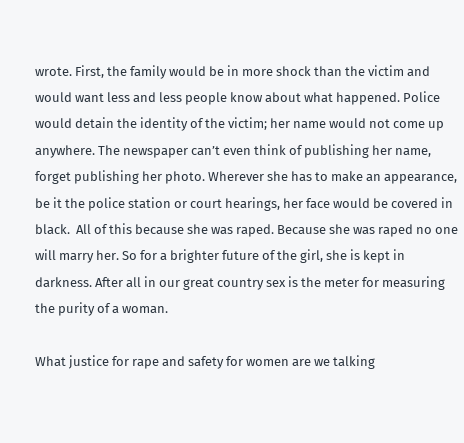wrote. First, the family would be in more shock than the victim and would want less and less people know about what happened. Police would detain the identity of the victim; her name would not come up anywhere. The newspaper can’t even think of publishing her name, forget publishing her photo. Wherever she has to make an appearance, be it the police station or court hearings, her face would be covered in black.  All of this because she was raped. Because she was raped no one will marry her. So for a brighter future of the girl, she is kept in darkness. After all in our great country sex is the meter for measuring the purity of a woman.

What justice for rape and safety for women are we talking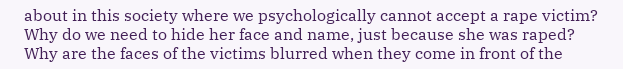about in this society where we psychologically cannot accept a rape victim? Why do we need to hide her face and name, just because she was raped? Why are the faces of the victims blurred when they come in front of the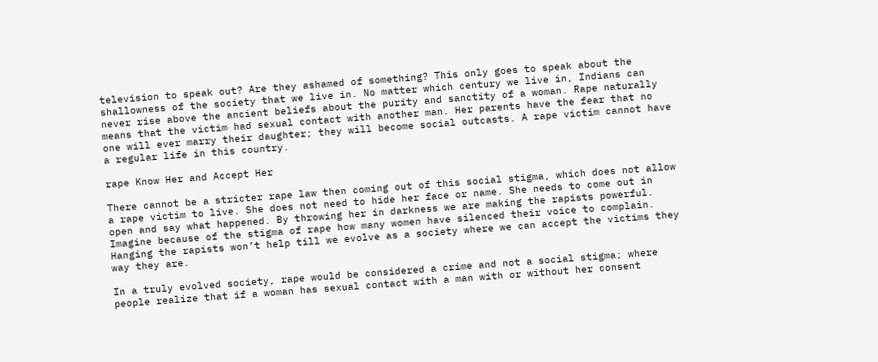television to speak out? Are they ashamed of something? This only goes to speak about the shallowness of the society that we live in. No matter which century we live in, Indians can never rise above the ancient beliefs about the purity and sanctity of a woman. Rape naturally means that the victim had sexual contact with another man. Her parents have the fear that no one will ever marry their daughter; they will become social outcasts. A rape victim cannot have a regular life in this country.

rape Know Her and Accept Her

There cannot be a stricter rape law then coming out of this social stigma, which does not allow a rape victim to live. She does not need to hide her face or name. She needs to come out in open and say what happened. By throwing her in darkness we are making the rapists powerful. Imagine because of the stigma of rape how many women have silenced their voice to complain. Hanging the rapists won’t help till we evolve as a society where we can accept the victims they way they are.

In a truly evolved society, rape would be considered a crime and not a social stigma; where people realize that if a woman has sexual contact with a man with or without her consent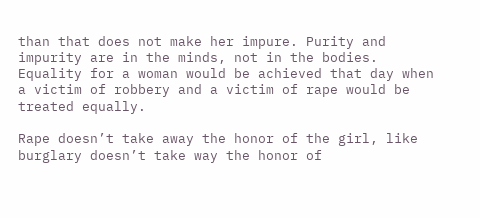than that does not make her impure. Purity and impurity are in the minds, not in the bodies. Equality for a woman would be achieved that day when a victim of robbery and a victim of rape would be treated equally.

Rape doesn’t take away the honor of the girl, like burglary doesn’t take way the honor of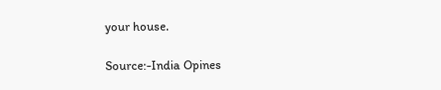your house.

Source:-India Opines